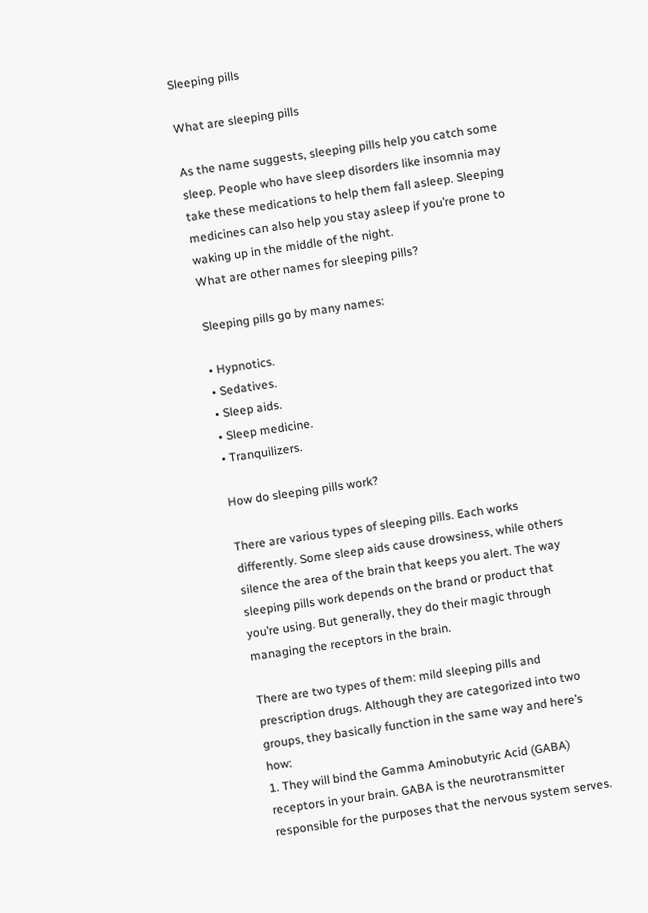Sleeping pills

What are sleeping pills

As the name suggests, sleeping pills help you catch some sleep. People who have sleep disorders like insomnia may take these medications to help them fall asleep. Sleeping medicines can also help you stay asleep if you’re prone to waking up in the middle of the night.
What are other names for sleeping pills?

Sleeping pills go by many names:

• Hypnotics.
• Sedatives.
• Sleep aids.
• Sleep medicine.
• Tranquilizers.

How do sleeping pills work?

There are various types of sleeping pills. Each works differently. Some sleep aids cause drowsiness, while others silence the area of the brain that keeps you alert. The way sleeping pills work depends on the brand or product that you’re using. But generally, they do their magic through managing the receptors in the brain.

There are two types of them: mild sleeping pills and prescription drugs. Although they are categorized into two groups, they basically function in the same way and here’s how:
1. They will bind the Gamma Aminobutyric Acid (GABA) receptors in your brain. GABA is the neurotransmitter responsible for the purposes that the nervous system serves.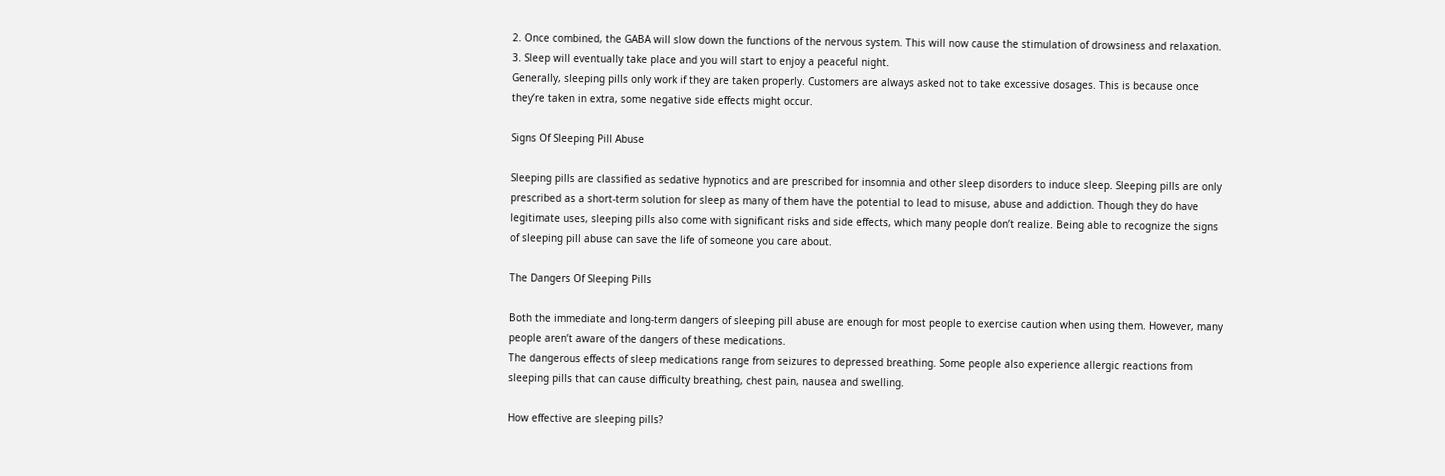2. Once combined, the GABA will slow down the functions of the nervous system. This will now cause the stimulation of drowsiness and relaxation.
3. Sleep will eventually take place and you will start to enjoy a peaceful night.
Generally, sleeping pills only work if they are taken properly. Customers are always asked not to take excessive dosages. This is because once they’re taken in extra, some negative side effects might occur.

Signs Of Sleeping Pill Abuse

Sleeping pills are classified as sedative hypnotics and are prescribed for insomnia and other sleep disorders to induce sleep. Sleeping pills are only prescribed as a short-term solution for sleep as many of them have the potential to lead to misuse, abuse and addiction. Though they do have legitimate uses, sleeping pills also come with significant risks and side effects, which many people don’t realize. Being able to recognize the signs of sleeping pill abuse can save the life of someone you care about.

The Dangers Of Sleeping Pills

Both the immediate and long-term dangers of sleeping pill abuse are enough for most people to exercise caution when using them. However, many people aren’t aware of the dangers of these medications.
The dangerous effects of sleep medications range from seizures to depressed breathing. Some people also experience allergic reactions from sleeping pills that can cause difficulty breathing, chest pain, nausea and swelling.

How effective are sleeping pills?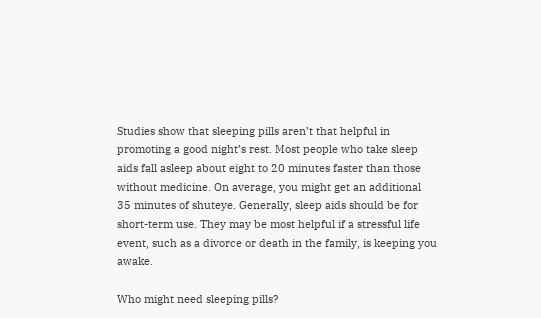Studies show that sleeping pills aren’t that helpful in promoting a good night’s rest. Most people who take sleep aids fall asleep about eight to 20 minutes faster than those without medicine. On average, you might get an additional 35 minutes of shuteye. Generally, sleep aids should be for short-term use. They may be most helpful if a stressful life event, such as a divorce or death in the family, is keeping you awake.

Who might need sleeping pills?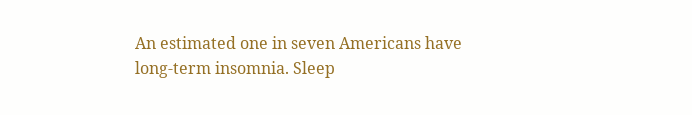An estimated one in seven Americans have long-term insomnia. Sleep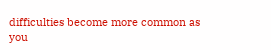difficulties become more common as you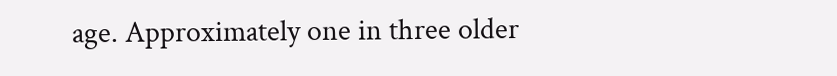age. Approximately one in three older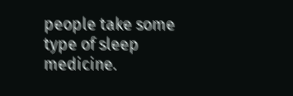people take some type of sleep medicine.